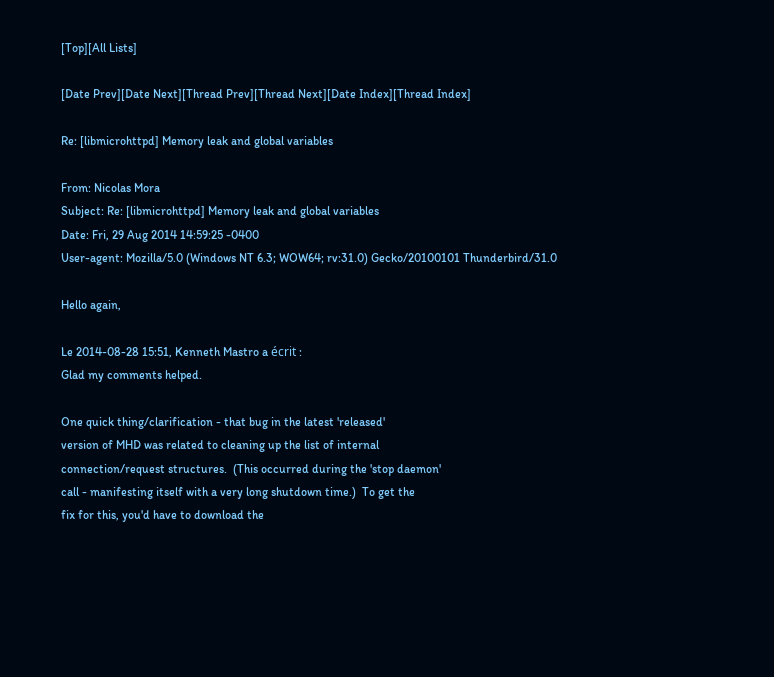[Top][All Lists]

[Date Prev][Date Next][Thread Prev][Thread Next][Date Index][Thread Index]

Re: [libmicrohttpd] Memory leak and global variables

From: Nicolas Mora
Subject: Re: [libmicrohttpd] Memory leak and global variables
Date: Fri, 29 Aug 2014 14:59:25 -0400
User-agent: Mozilla/5.0 (Windows NT 6.3; WOW64; rv:31.0) Gecko/20100101 Thunderbird/31.0

Hello again,

Le 2014-08-28 15:51, Kenneth Mastro a écrit :
Glad my comments helped.

One quick thing/clarification - that bug in the latest 'released'
version of MHD was related to cleaning up the list of internal
connection/request structures.  (This occurred during the 'stop daemon'
call - manifesting itself with a very long shutdown time.)  To get the
fix for this, you'd have to download the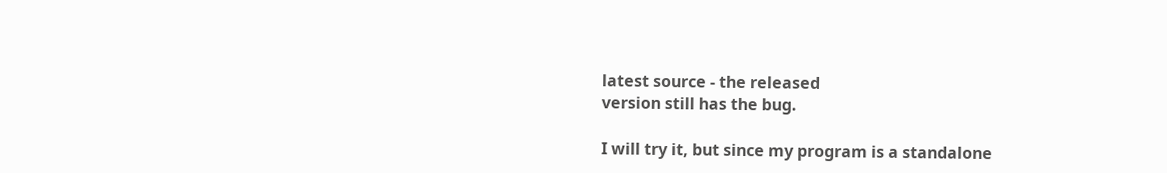latest source - the released
version still has the bug.

I will try it, but since my program is a standalone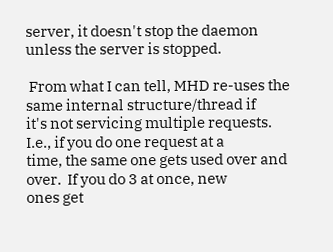server, it doesn't stop the daemon unless the server is stopped.

 From what I can tell, MHD re-uses the same internal structure/thread if
it's not servicing multiple requests.  I.e., if you do one request at a
time, the same one gets used over and over.  If you do 3 at once, new
ones get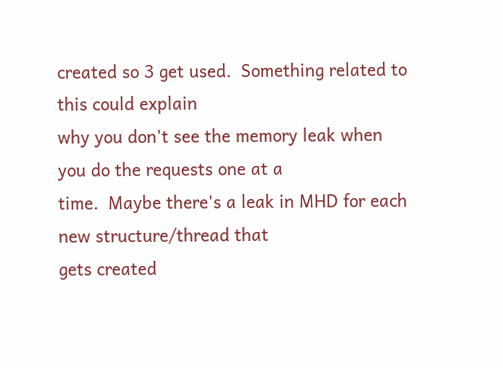created so 3 get used.  Something related to this could explain
why you don't see the memory leak when you do the requests one at a
time.  Maybe there's a leak in MHD for each new structure/thread that
gets created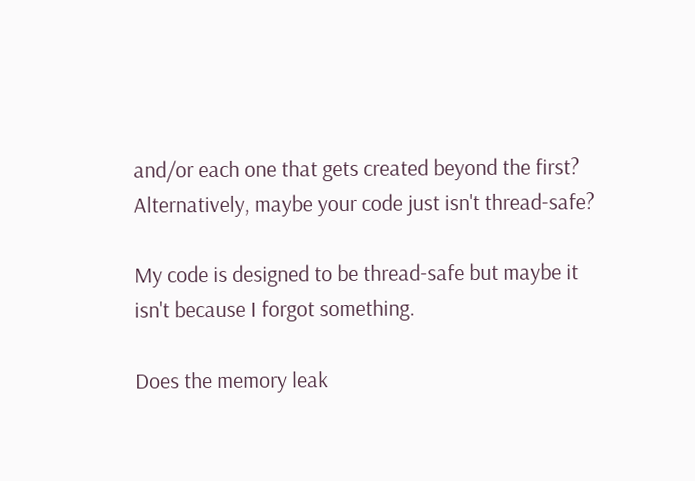and/or each one that gets created beyond the first?
Alternatively, maybe your code just isn't thread-safe?

My code is designed to be thread-safe but maybe it isn't because I forgot something.

Does the memory leak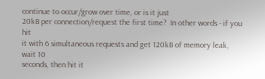continue to occur/grow over time, or is it just
20kB per connection/request the first time?  In other words - if you hit
it with 6 simultaneous requests and get 120kB of memory leak, wait 10
seconds, then hit it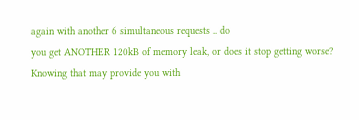again with another 6 simultaneous requests .. do
you get ANOTHER 120kB of memory leak, or does it stop getting worse?
Knowing that may provide you with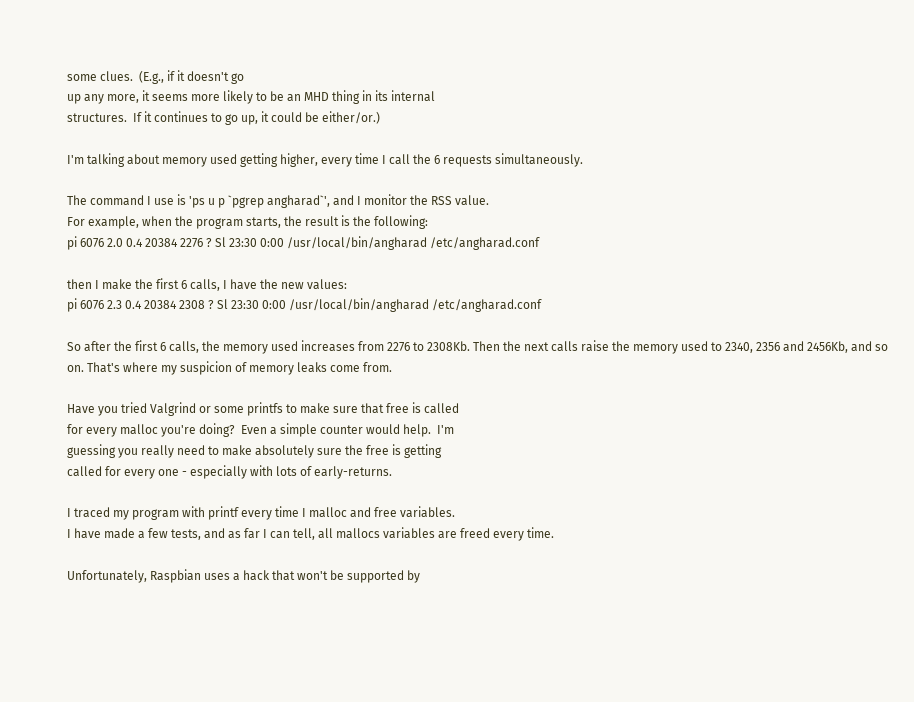some clues.  (E.g., if it doesn't go
up any more, it seems more likely to be an MHD thing in its internal
structures.  If it continues to go up, it could be either/or.)

I'm talking about memory used getting higher, every time I call the 6 requests simultaneously.

The command I use is 'ps u p `pgrep angharad`', and I monitor the RSS value.
For example, when the program starts, the result is the following:
pi 6076 2.0 0.4 20384 2276 ? Sl 23:30 0:00 /usr/local/bin/angharad /etc/angharad.conf

then I make the first 6 calls, I have the new values:
pi 6076 2.3 0.4 20384 2308 ? Sl 23:30 0:00 /usr/local/bin/angharad /etc/angharad.conf

So after the first 6 calls, the memory used increases from 2276 to 2308Kb. Then the next calls raise the memory used to 2340, 2356 and 2456Kb, and so on. That's where my suspicion of memory leaks come from.

Have you tried Valgrind or some printfs to make sure that free is called
for every malloc you're doing?  Even a simple counter would help.  I'm
guessing you really need to make absolutely sure the free is getting
called for every one - especially with lots of early-returns.

I traced my program with printf every time I malloc and free variables.
I have made a few tests, and as far I can tell, all mallocs variables are freed every time.

Unfortunately, Raspbian uses a hack that won't be supported by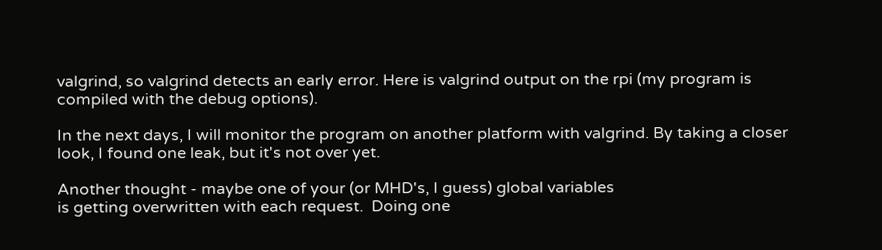valgrind, so valgrind detects an early error. Here is valgrind output on the rpi (my program is compiled with the debug options).

In the next days, I will monitor the program on another platform with valgrind. By taking a closer look, I found one leak, but it's not over yet.

Another thought - maybe one of your (or MHD's, I guess) global variables
is getting overwritten with each request.  Doing one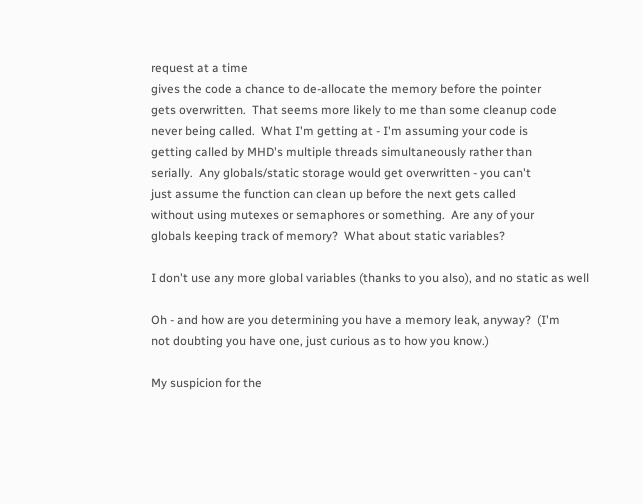request at a time
gives the code a chance to de-allocate the memory before the pointer
gets overwritten.  That seems more likely to me than some cleanup code
never being called.  What I'm getting at - I'm assuming your code is
getting called by MHD's multiple threads simultaneously rather than
serially.  Any globals/static storage would get overwritten - you can't
just assume the function can clean up before the next gets called
without using mutexes or semaphores or something.  Are any of your
globals keeping track of memory?  What about static variables?

I don't use any more global variables (thanks to you also), and no static as well

Oh - and how are you determining you have a memory leak, anyway?  (I'm
not doubting you have one, just curious as to how you know.)

My suspicion for the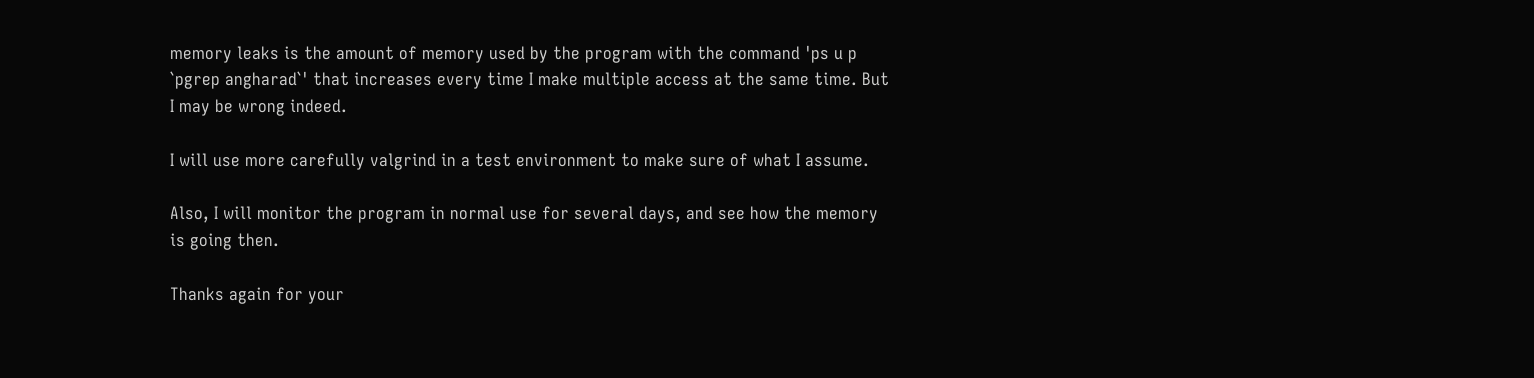memory leaks is the amount of memory used by the program with the command 'ps u p `pgrep angharad`' that increases every time I make multiple access at the same time. But I may be wrong indeed.

I will use more carefully valgrind in a test environment to make sure of what I assume.

Also, I will monitor the program in normal use for several days, and see how the memory is going then.

Thanks again for your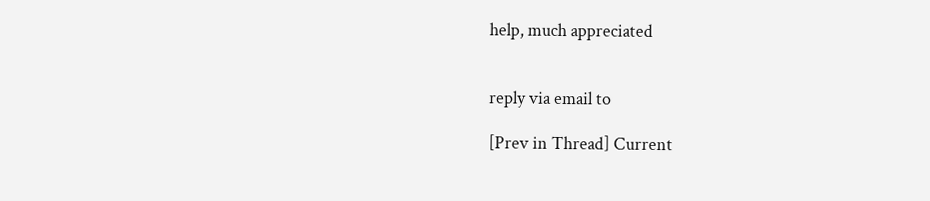help, much appreciated


reply via email to

[Prev in Thread] Current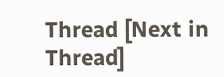Thread [Next in Thread]